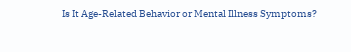Is It Age-Related Behavior or Mental Illness Symptoms?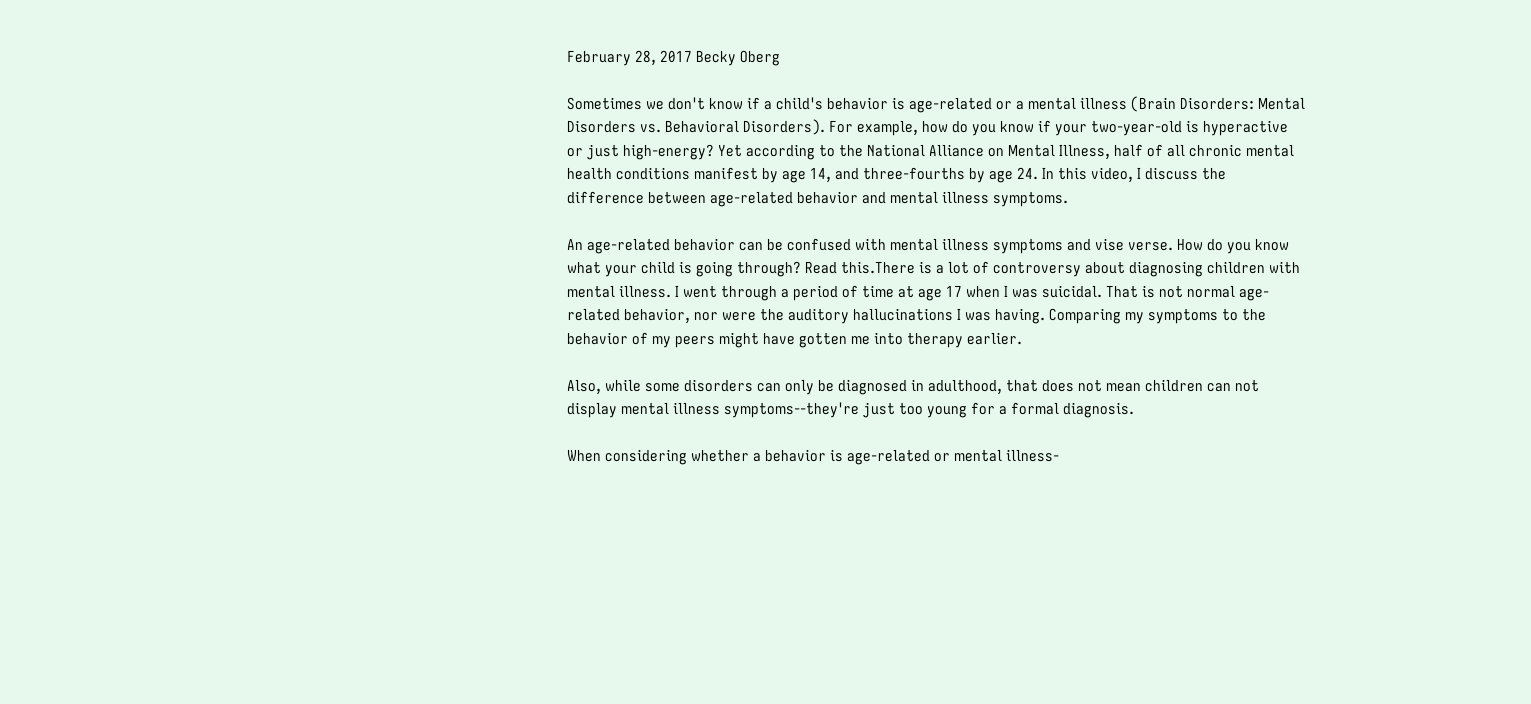February 28, 2017 Becky Oberg

Sometimes we don't know if a child's behavior is age-related or a mental illness (Brain Disorders: Mental Disorders vs. Behavioral Disorders). For example, how do you know if your two-year-old is hyperactive or just high-energy? Yet according to the National Alliance on Mental Illness, half of all chronic mental health conditions manifest by age 14, and three-fourths by age 24. In this video, I discuss the difference between age-related behavior and mental illness symptoms.

An age-related behavior can be confused with mental illness symptoms and vise verse. How do you know what your child is going through? Read this.There is a lot of controversy about diagnosing children with mental illness. I went through a period of time at age 17 when I was suicidal. That is not normal age-related behavior, nor were the auditory hallucinations I was having. Comparing my symptoms to the behavior of my peers might have gotten me into therapy earlier.

Also, while some disorders can only be diagnosed in adulthood, that does not mean children can not display mental illness symptoms--they're just too young for a formal diagnosis.

When considering whether a behavior is age-related or mental illness-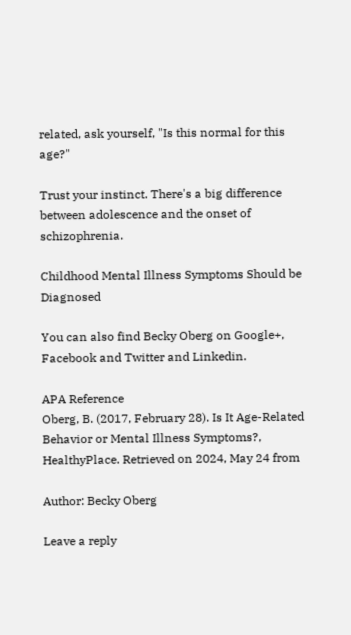related, ask yourself, "Is this normal for this age?"

Trust your instinct. There's a big difference between adolescence and the onset of schizophrenia.

Childhood Mental Illness Symptoms Should be Diagnosed

You can also find Becky Oberg on Google+, Facebook and Twitter and Linkedin.

APA Reference
Oberg, B. (2017, February 28). Is It Age-Related Behavior or Mental Illness Symptoms?, HealthyPlace. Retrieved on 2024, May 24 from

Author: Becky Oberg

Leave a reply